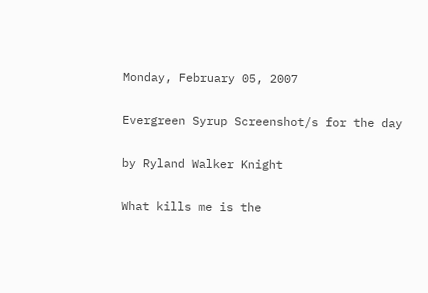Monday, February 05, 2007

Evergreen Syrup Screenshot/s for the day

by Ryland Walker Knight

What kills me is the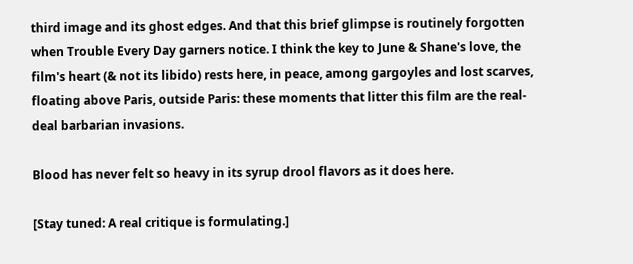third image and its ghost edges. And that this brief glimpse is routinely forgotten when Trouble Every Day garners notice. I think the key to June & Shane's love, the film's heart (& not its libido) rests here, in peace, among gargoyles and lost scarves, floating above Paris, outside Paris: these moments that litter this film are the real-deal barbarian invasions.

Blood has never felt so heavy in its syrup drool flavors as it does here.

[Stay tuned: A real critique is formulating.]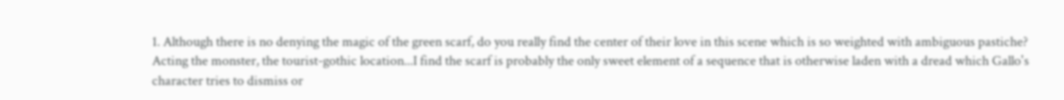1. Although there is no denying the magic of the green scarf, do you really find the center of their love in this scene which is so weighted with ambiguous pastiche? Acting the monster, the tourist-gothic location...I find the scarf is probably the only sweet element of a sequence that is otherwise laden with a dread which Gallo's character tries to dismiss or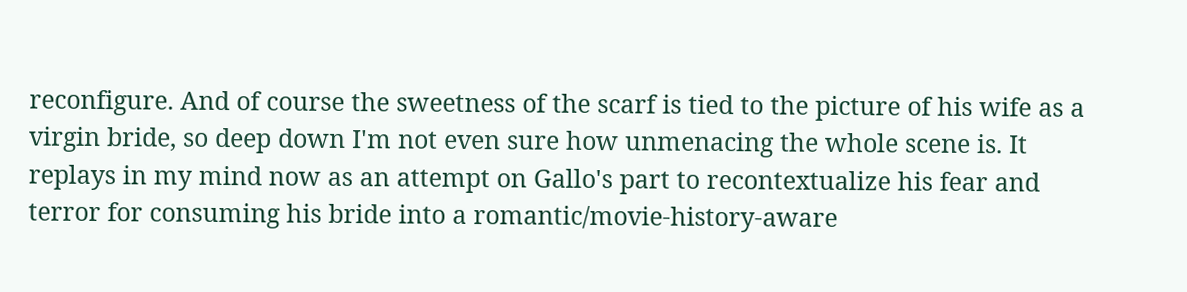reconfigure. And of course the sweetness of the scarf is tied to the picture of his wife as a virgin bride, so deep down I'm not even sure how unmenacing the whole scene is. It replays in my mind now as an attempt on Gallo's part to recontextualize his fear and terror for consuming his bride into a romantic/movie-history-aware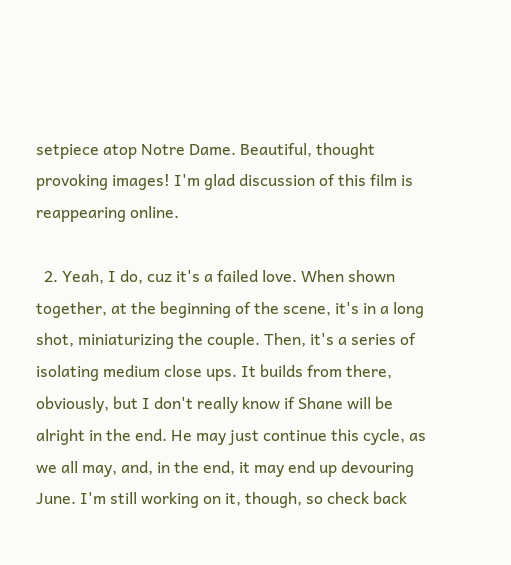setpiece atop Notre Dame. Beautiful, thought provoking images! I'm glad discussion of this film is reappearing online.

  2. Yeah, I do, cuz it's a failed love. When shown together, at the beginning of the scene, it's in a long shot, miniaturizing the couple. Then, it's a series of isolating medium close ups. It builds from there, obviously, but I don't really know if Shane will be alright in the end. He may just continue this cycle, as we all may, and, in the end, it may end up devouring June. I'm still working on it, though, so check back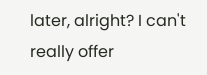later, alright? I can't really offer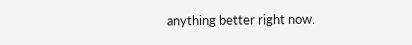anything better right now.